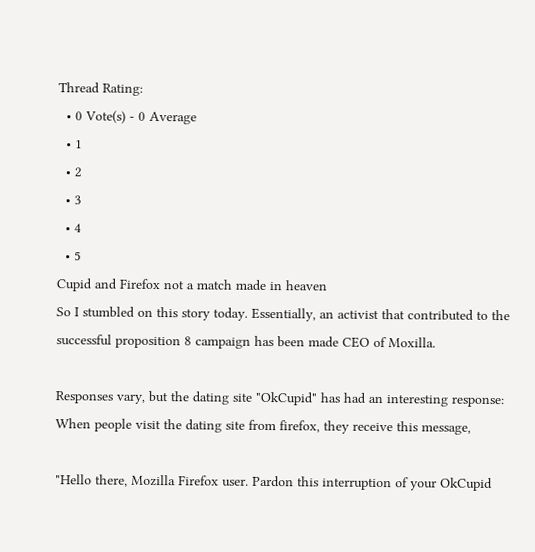Thread Rating:
  • 0 Vote(s) - 0 Average
  • 1
  • 2
  • 3
  • 4
  • 5
Cupid and Firefox not a match made in heaven
So I stumbled on this story today. Essentially, an activist that contributed to the successful proposition 8 campaign has been made CEO of Moxilla.

Responses vary, but the dating site "OkCupid" has had an interesting response: When people visit the dating site from firefox, they receive this message,

"Hello there, Mozilla Firefox user. Pardon this interruption of your OkCupid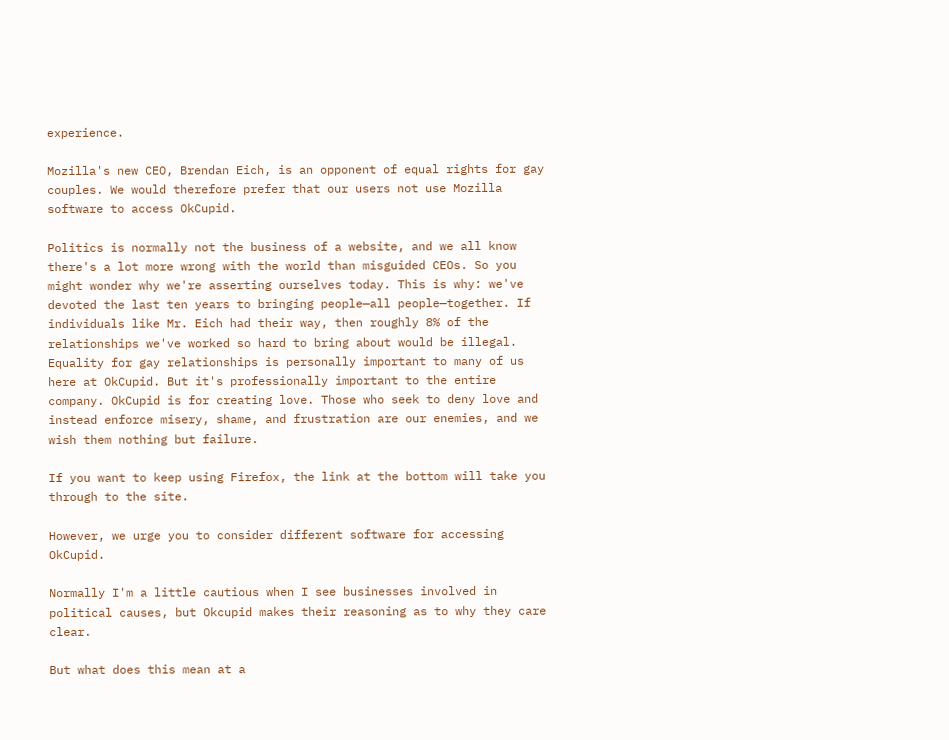experience.

Mozilla's new CEO, Brendan Eich, is an opponent of equal rights for gay couples. We would therefore prefer that our users not use Mozilla software to access OkCupid.

Politics is normally not the business of a website, and we all know there's a lot more wrong with the world than misguided CEOs. So you might wonder why we're asserting ourselves today. This is why: we've devoted the last ten years to bringing people—all people—together. If individuals like Mr. Eich had their way, then roughly 8% of the relationships we've worked so hard to bring about would be illegal. Equality for gay relationships is personally important to many of us here at OkCupid. But it's professionally important to the entire company. OkCupid is for creating love. Those who seek to deny love and instead enforce misery, shame, and frustration are our enemies, and we wish them nothing but failure.

If you want to keep using Firefox, the link at the bottom will take you through to the site.

However, we urge you to consider different software for accessing OkCupid.

Normally I'm a little cautious when I see businesses involved in political causes, but Okcupid makes their reasoning as to why they care clear.

But what does this mean at a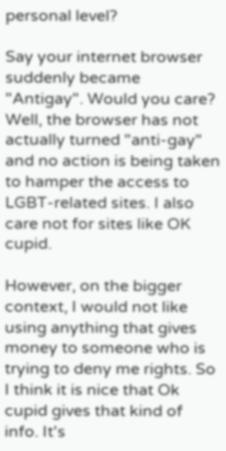personal level?

Say your internet browser suddenly became "Antigay". Would you care?
Well, the browser has not actually turned "anti-gay" and no action is being taken to hamper the access to LGBT-related sites. I also care not for sites like OK cupid.

However, on the bigger context, I would not like using anything that gives money to someone who is trying to deny me rights. So I think it is nice that Ok cupid gives that kind of info. It's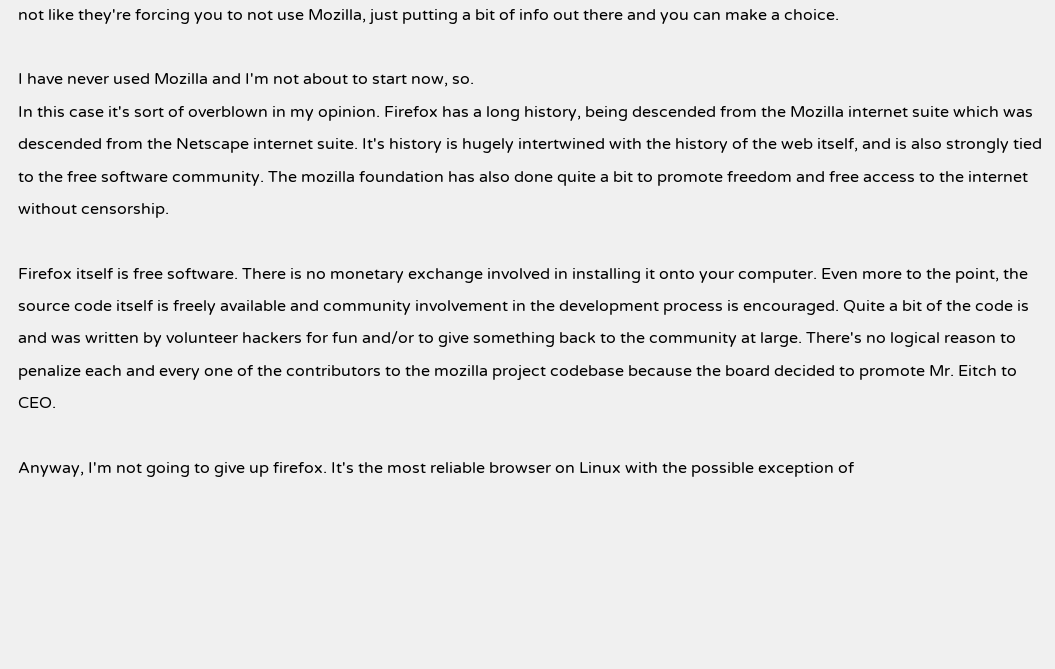not like they're forcing you to not use Mozilla, just putting a bit of info out there and you can make a choice.

I have never used Mozilla and I'm not about to start now, so.
In this case it's sort of overblown in my opinion. Firefox has a long history, being descended from the Mozilla internet suite which was descended from the Netscape internet suite. It's history is hugely intertwined with the history of the web itself, and is also strongly tied to the free software community. The mozilla foundation has also done quite a bit to promote freedom and free access to the internet without censorship.

Firefox itself is free software. There is no monetary exchange involved in installing it onto your computer. Even more to the point, the source code itself is freely available and community involvement in the development process is encouraged. Quite a bit of the code is and was written by volunteer hackers for fun and/or to give something back to the community at large. There's no logical reason to penalize each and every one of the contributors to the mozilla project codebase because the board decided to promote Mr. Eitch to CEO.

Anyway, I'm not going to give up firefox. It's the most reliable browser on Linux with the possible exception of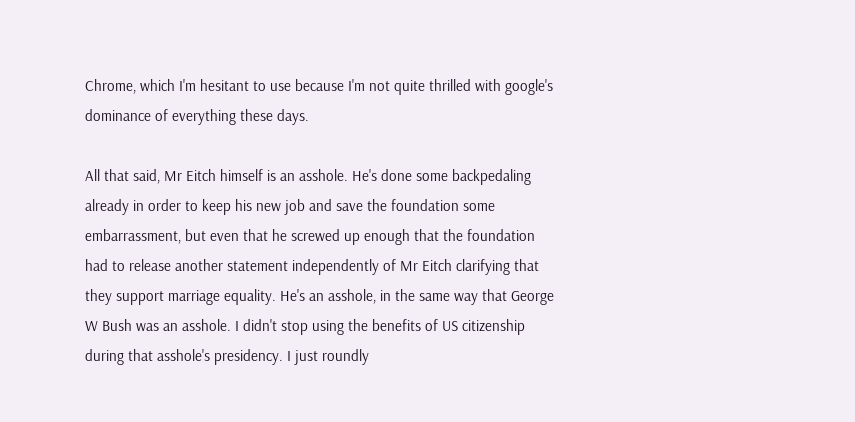Chrome, which I'm hesitant to use because I'm not quite thrilled with google's dominance of everything these days.

All that said, Mr Eitch himself is an asshole. He's done some backpedaling already in order to keep his new job and save the foundation some embarrassment, but even that he screwed up enough that the foundation had to release another statement independently of Mr Eitch clarifying that they support marriage equality. He's an asshole, in the same way that George W Bush was an asshole. I didn't stop using the benefits of US citizenship during that asshole's presidency. I just roundly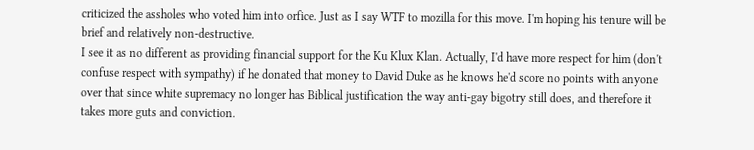criticized the assholes who voted him into orfice. Just as I say WTF to mozilla for this move. I'm hoping his tenure will be brief and relatively non-destructive.
I see it as no different as providing financial support for the Ku Klux Klan. Actually, I'd have more respect for him (don't confuse respect with sympathy) if he donated that money to David Duke as he knows he'd score no points with anyone over that since white supremacy no longer has Biblical justification the way anti-gay bigotry still does, and therefore it takes more guts and conviction.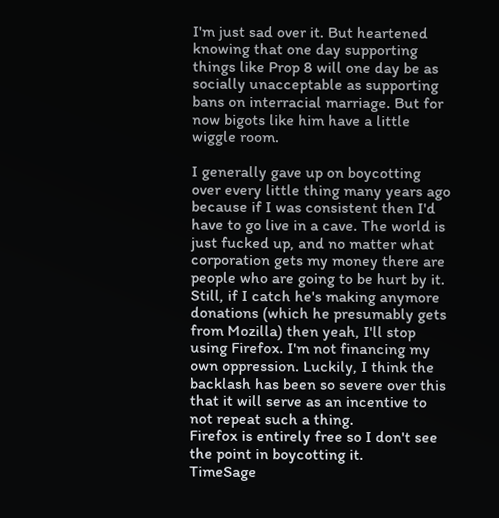I'm just sad over it. But heartened knowing that one day supporting things like Prop 8 will one day be as socially unacceptable as supporting bans on interracial marriage. But for now bigots like him have a little wiggle room.

I generally gave up on boycotting over every little thing many years ago because if I was consistent then I'd have to go live in a cave. The world is just fucked up, and no matter what corporation gets my money there are people who are going to be hurt by it. Still, if I catch he's making anymore donations (which he presumably gets from Mozilla) then yeah, I'll stop using Firefox. I'm not financing my own oppression. Luckily, I think the backlash has been so severe over this that it will serve as an incentive to not repeat such a thing.
Firefox is entirely free so I don't see the point in boycotting it.
TimeSage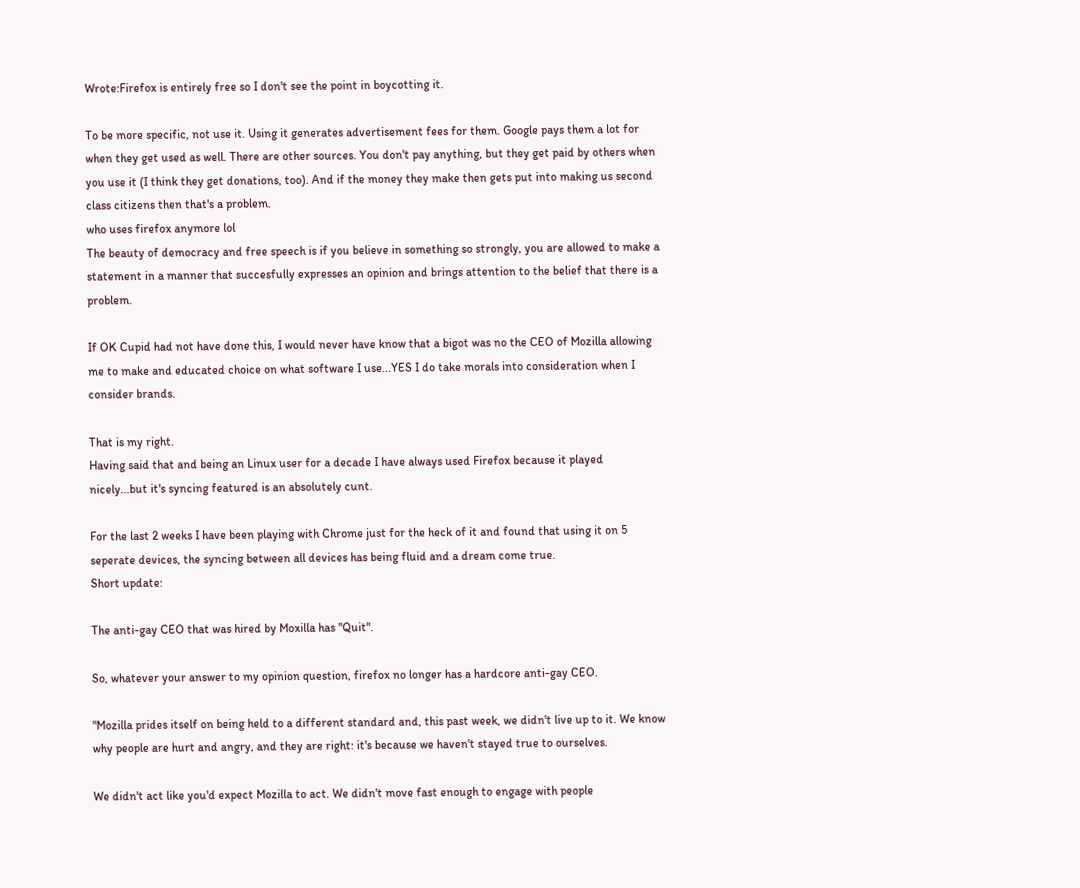Wrote:Firefox is entirely free so I don't see the point in boycotting it.

To be more specific, not use it. Using it generates advertisement fees for them. Google pays them a lot for when they get used as well. There are other sources. You don't pay anything, but they get paid by others when you use it (I think they get donations, too). And if the money they make then gets put into making us second class citizens then that's a problem.
who uses firefox anymore lol
The beauty of democracy and free speech is if you believe in something so strongly, you are allowed to make a statement in a manner that succesfully expresses an opinion and brings attention to the belief that there is a problem.

If OK Cupid had not have done this, I would never have know that a bigot was no the CEO of Mozilla allowing me to make and educated choice on what software I use...YES I do take morals into consideration when I consider brands.

That is my right.
Having said that and being an Linux user for a decade I have always used Firefox because it played nicely...but it's syncing featured is an absolutely cunt.

For the last 2 weeks I have been playing with Chrome just for the heck of it and found that using it on 5 seperate devices, the syncing between all devices has being fluid and a dream come true.
Short update:

The anti-gay CEO that was hired by Moxilla has "Quit".

So, whatever your answer to my opinion question, firefox no longer has a hardcore anti-gay CEO.

"Mozilla prides itself on being held to a different standard and, this past week, we didn't live up to it. We know why people are hurt and angry, and they are right: it's because we haven't stayed true to ourselves.

We didn't act like you'd expect Mozilla to act. We didn't move fast enough to engage with people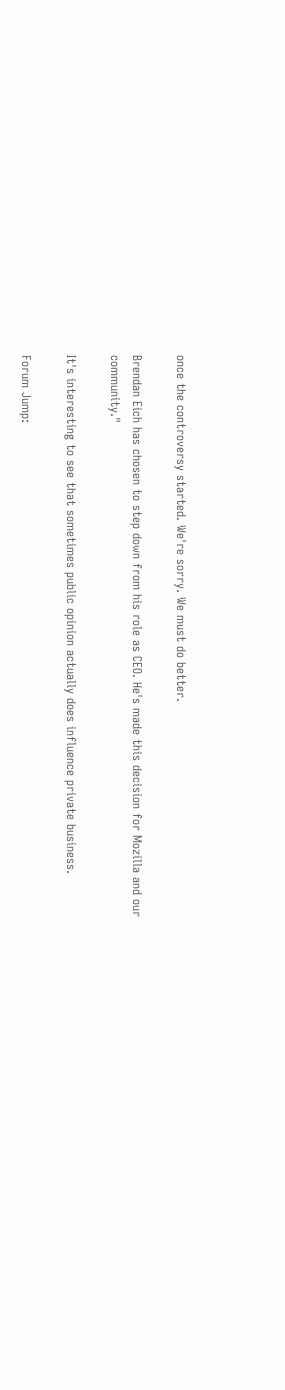once the controversy started. We're sorry. We must do better.

Brendan Eich has chosen to step down from his role as CEO. He's made this decision for Mozilla and our community."

It's interesting to see that sometimes public opinion actually does influence private business.

Forum Jump: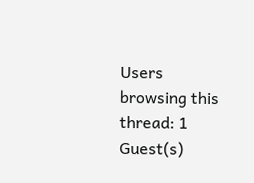Users browsing this thread: 1 Guest(s)